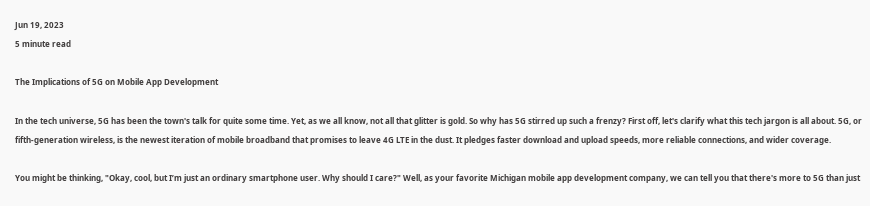Jun 19, 2023
5 minute read

The Implications of 5G on Mobile App Development

In the tech universe, 5G has been the town's talk for quite some time. Yet, as we all know, not all that glitter is gold. So why has 5G stirred up such a frenzy? First off, let's clarify what this tech jargon is all about. 5G, or fifth-generation wireless, is the newest iteration of mobile broadband that promises to leave 4G LTE in the dust. It pledges faster download and upload speeds, more reliable connections, and wider coverage.

You might be thinking, "Okay, cool, but I’m just an ordinary smartphone user. Why should I care?" Well, as your favorite Michigan mobile app development company, we can tell you that there's more to 5G than just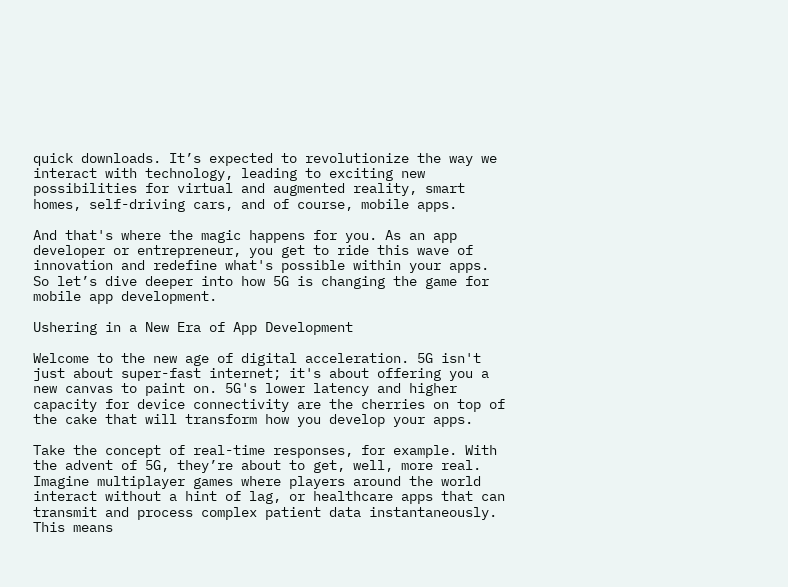quick downloads. It’s expected to revolutionize the way we interact with technology, leading to exciting new possibilities for virtual and augmented reality, smart homes, self-driving cars, and of course, mobile apps.

And that's where the magic happens for you. As an app developer or entrepreneur, you get to ride this wave of innovation and redefine what's possible within your apps. So let’s dive deeper into how 5G is changing the game for mobile app development.

Ushering in a New Era of App Development

Welcome to the new age of digital acceleration. 5G isn't just about super-fast internet; it's about offering you a new canvas to paint on. 5G's lower latency and higher capacity for device connectivity are the cherries on top of the cake that will transform how you develop your apps.

Take the concept of real-time responses, for example. With the advent of 5G, they’re about to get, well, more real. Imagine multiplayer games where players around the world interact without a hint of lag, or healthcare apps that can transmit and process complex patient data instantaneously. This means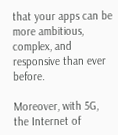that your apps can be more ambitious, complex, and responsive than ever before.

Moreover, with 5G, the Internet of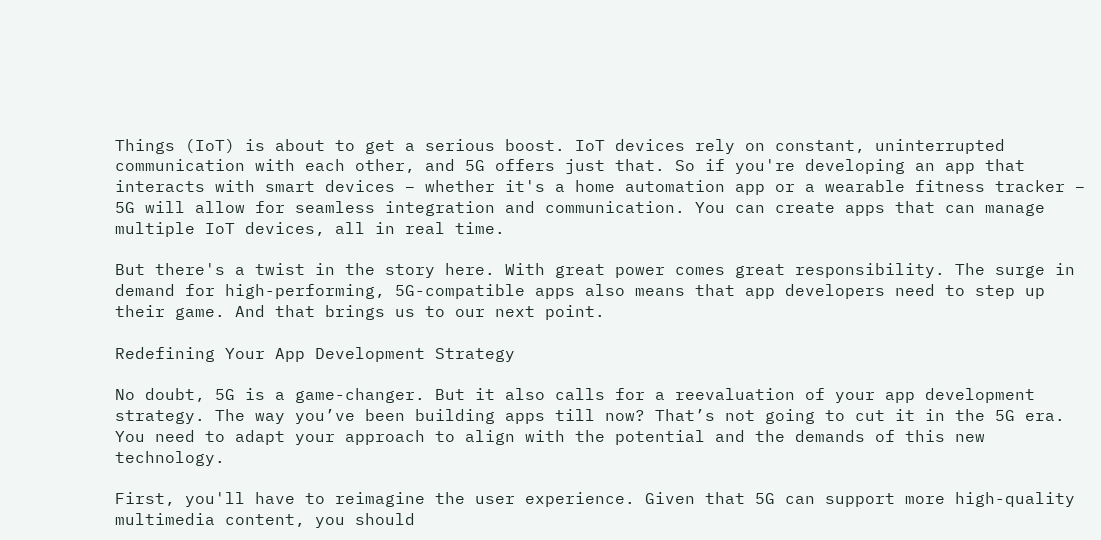Things (IoT) is about to get a serious boost. IoT devices rely on constant, uninterrupted communication with each other, and 5G offers just that. So if you're developing an app that interacts with smart devices – whether it's a home automation app or a wearable fitness tracker – 5G will allow for seamless integration and communication. You can create apps that can manage multiple IoT devices, all in real time.

But there's a twist in the story here. With great power comes great responsibility. The surge in demand for high-performing, 5G-compatible apps also means that app developers need to step up their game. And that brings us to our next point.

Redefining Your App Development Strategy

No doubt, 5G is a game-changer. But it also calls for a reevaluation of your app development strategy. The way you’ve been building apps till now? That’s not going to cut it in the 5G era. You need to adapt your approach to align with the potential and the demands of this new technology.

First, you'll have to reimagine the user experience. Given that 5G can support more high-quality multimedia content, you should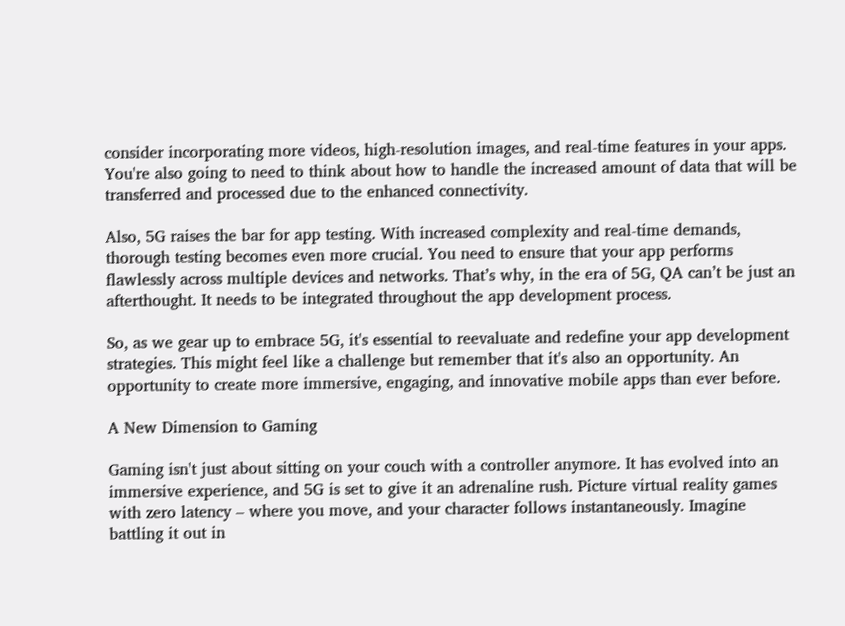consider incorporating more videos, high-resolution images, and real-time features in your apps. You're also going to need to think about how to handle the increased amount of data that will be transferred and processed due to the enhanced connectivity.

Also, 5G raises the bar for app testing. With increased complexity and real-time demands, thorough testing becomes even more crucial. You need to ensure that your app performs flawlessly across multiple devices and networks. That’s why, in the era of 5G, QA can’t be just an afterthought. It needs to be integrated throughout the app development process.

So, as we gear up to embrace 5G, it's essential to reevaluate and redefine your app development strategies. This might feel like a challenge but remember that it's also an opportunity. An opportunity to create more immersive, engaging, and innovative mobile apps than ever before.

A New Dimension to Gaming

Gaming isn't just about sitting on your couch with a controller anymore. It has evolved into an immersive experience, and 5G is set to give it an adrenaline rush. Picture virtual reality games with zero latency – where you move, and your character follows instantaneously. Imagine battling it out in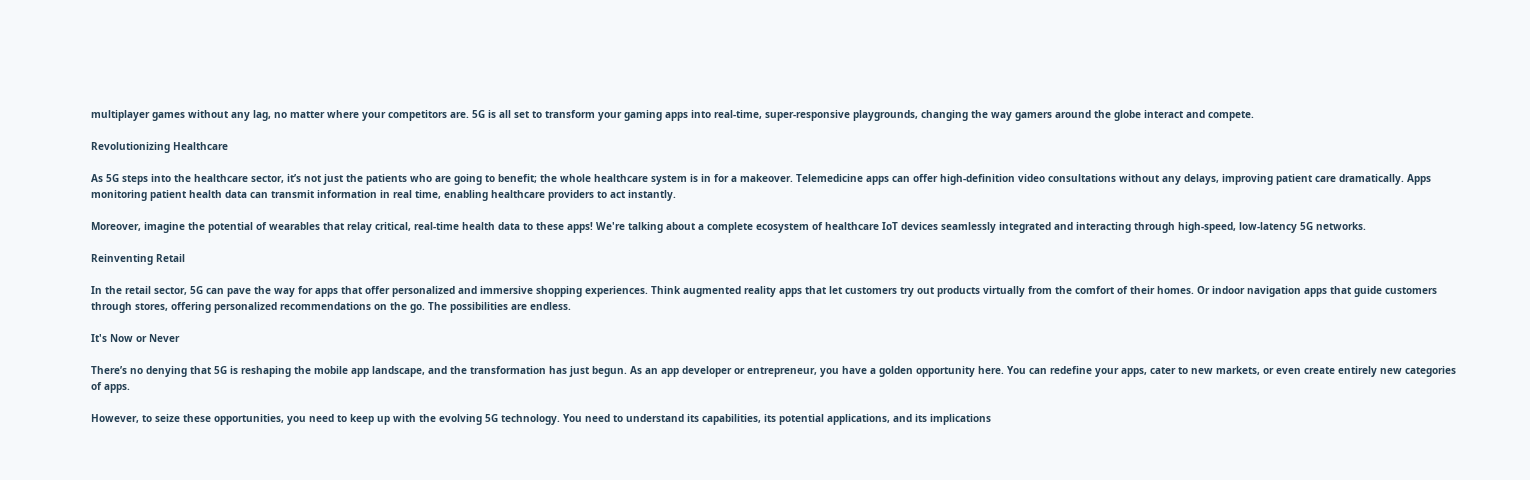multiplayer games without any lag, no matter where your competitors are. 5G is all set to transform your gaming apps into real-time, super-responsive playgrounds, changing the way gamers around the globe interact and compete.

Revolutionizing Healthcare

As 5G steps into the healthcare sector, it’s not just the patients who are going to benefit; the whole healthcare system is in for a makeover. Telemedicine apps can offer high-definition video consultations without any delays, improving patient care dramatically. Apps monitoring patient health data can transmit information in real time, enabling healthcare providers to act instantly.

Moreover, imagine the potential of wearables that relay critical, real-time health data to these apps! We're talking about a complete ecosystem of healthcare IoT devices seamlessly integrated and interacting through high-speed, low-latency 5G networks.

Reinventing Retail

In the retail sector, 5G can pave the way for apps that offer personalized and immersive shopping experiences. Think augmented reality apps that let customers try out products virtually from the comfort of their homes. Or indoor navigation apps that guide customers through stores, offering personalized recommendations on the go. The possibilities are endless.

It's Now or Never

There’s no denying that 5G is reshaping the mobile app landscape, and the transformation has just begun. As an app developer or entrepreneur, you have a golden opportunity here. You can redefine your apps, cater to new markets, or even create entirely new categories of apps.

However, to seize these opportunities, you need to keep up with the evolving 5G technology. You need to understand its capabilities, its potential applications, and its implications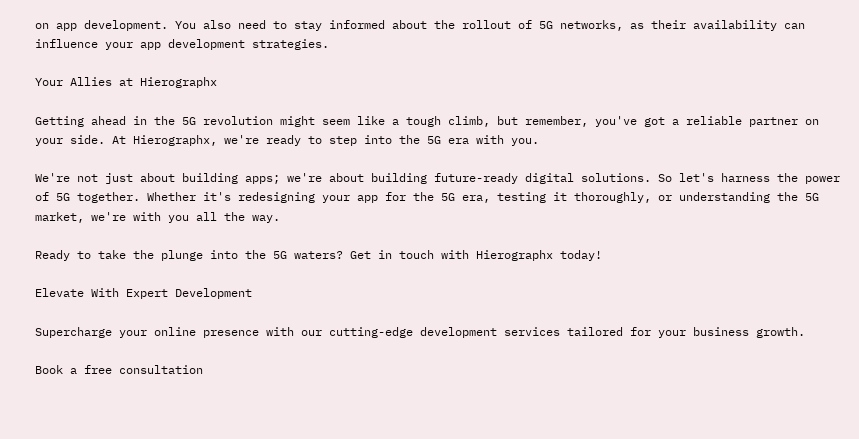on app development. You also need to stay informed about the rollout of 5G networks, as their availability can influence your app development strategies.

Your Allies at Hierographx

Getting ahead in the 5G revolution might seem like a tough climb, but remember, you've got a reliable partner on your side. At Hierographx, we're ready to step into the 5G era with you.

We're not just about building apps; we're about building future-ready digital solutions. So let's harness the power of 5G together. Whether it's redesigning your app for the 5G era, testing it thoroughly, or understanding the 5G market, we're with you all the way.

Ready to take the plunge into the 5G waters? Get in touch with Hierographx today!

Elevate With Expert Development

Supercharge your online presence with our cutting-edge development services tailored for your business growth.

Book a free consultation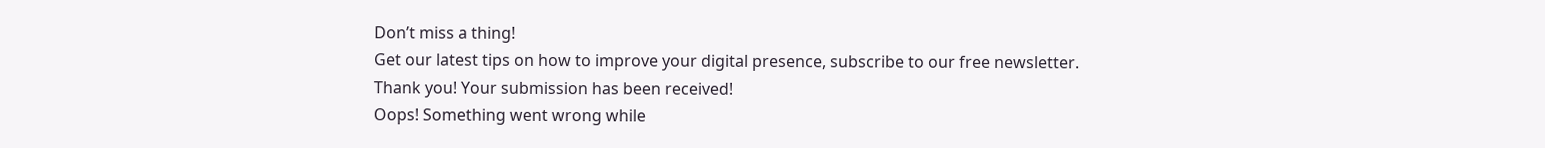Don’t miss a thing!
Get our latest tips on how to improve your digital presence, subscribe to our free newsletter.
Thank you! Your submission has been received!
Oops! Something went wrong while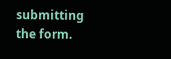submitting the form.